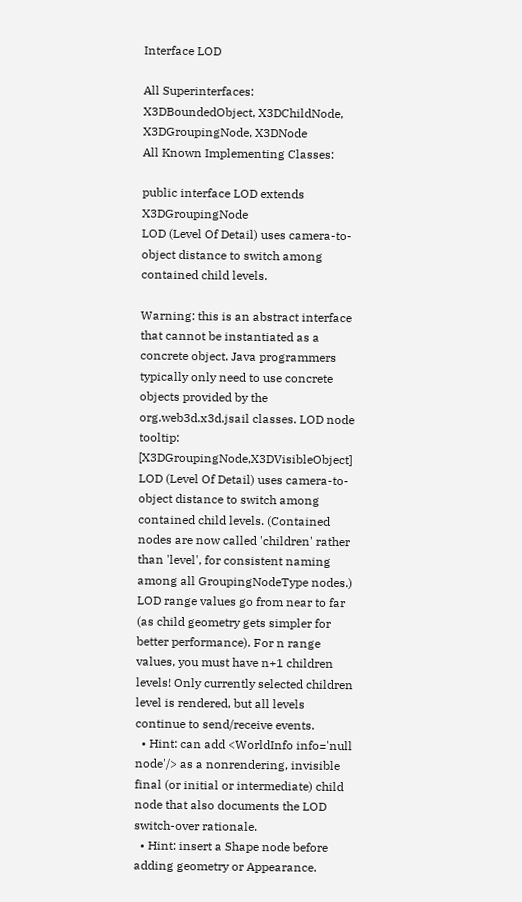Interface LOD

All Superinterfaces:
X3DBoundedObject, X3DChildNode, X3DGroupingNode, X3DNode
All Known Implementing Classes:

public interface LOD extends X3DGroupingNode
LOD (Level Of Detail) uses camera-to-object distance to switch among contained child levels.

Warning: this is an abstract interface that cannot be instantiated as a concrete object. Java programmers typically only need to use concrete objects provided by the org.web3d.x3d.jsail classes. LOD node tooltip: [X3DGroupingNode,X3DVisibleObject] LOD (Level Of Detail) uses camera-to-object distance to switch among contained child levels. (Contained nodes are now called 'children' rather than 'level', for consistent naming among all GroupingNodeType nodes.) LOD range values go from near to far (as child geometry gets simpler for better performance). For n range values, you must have n+1 children levels! Only currently selected children level is rendered, but all levels continue to send/receive events.
  • Hint: can add <WorldInfo info='null node'/> as a nonrendering, invisible final (or initial or intermediate) child node that also documents the LOD switch-over rationale.
  • Hint: insert a Shape node before adding geometry or Appearance.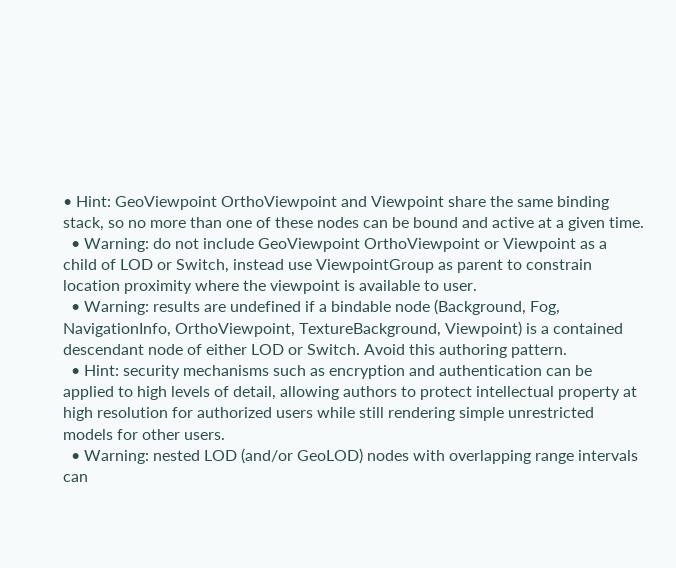• Hint: GeoViewpoint OrthoViewpoint and Viewpoint share the same binding stack, so no more than one of these nodes can be bound and active at a given time.
  • Warning: do not include GeoViewpoint OrthoViewpoint or Viewpoint as a child of LOD or Switch, instead use ViewpointGroup as parent to constrain location proximity where the viewpoint is available to user.
  • Warning: results are undefined if a bindable node (Background, Fog, NavigationInfo, OrthoViewpoint, TextureBackground, Viewpoint) is a contained descendant node of either LOD or Switch. Avoid this authoring pattern.
  • Hint: security mechanisms such as encryption and authentication can be applied to high levels of detail, allowing authors to protect intellectual property at high resolution for authorized users while still rendering simple unrestricted models for other users.
  • Warning: nested LOD (and/or GeoLOD) nodes with overlapping range intervals can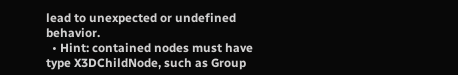lead to unexpected or undefined behavior.
  • Hint: contained nodes must have type X3DChildNode, such as Group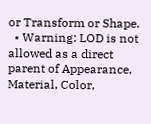or Transform or Shape.
  • Warning: LOD is not allowed as a direct parent of Appearance, Material, Color,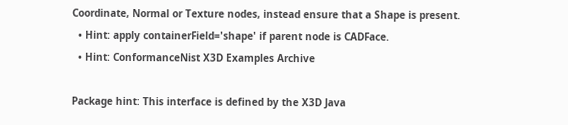Coordinate, Normal or Texture nodes, instead ensure that a Shape is present.
  • Hint: apply containerField='shape' if parent node is CADFace.
  • Hint: ConformanceNist X3D Examples Archive

Package hint: This interface is defined by the X3D Java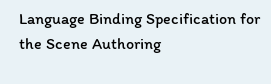Language Binding Specification for the Scene Authoring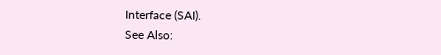Interface (SAI).
See Also: